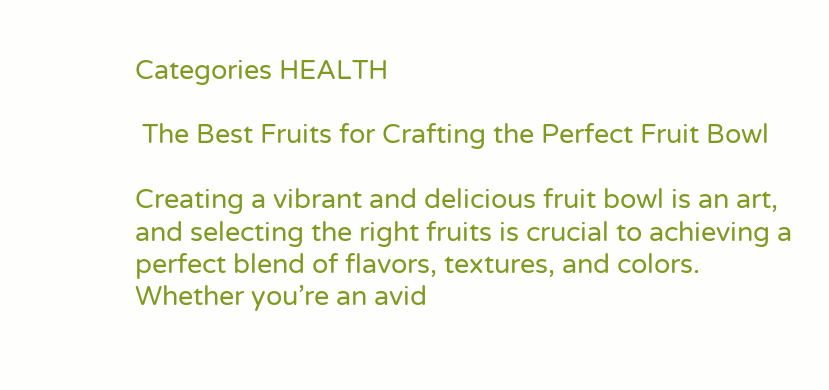Categories HEALTH

 The Best Fruits for Crafting the Perfect Fruit Bowl

Creating a vibrant and delicious fruit bowl is an art, and selecting the right fruits is crucial to achieving a perfect blend of flavors, textures, and colors. Whether you’re an avid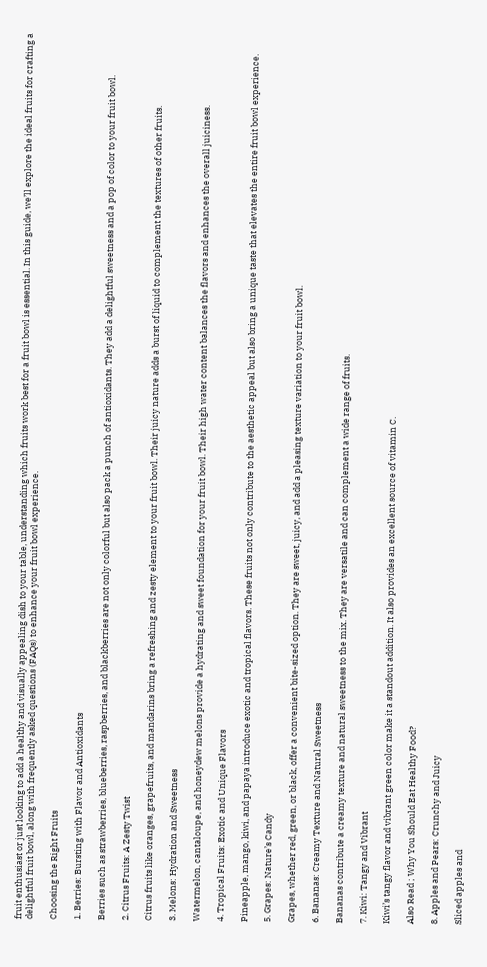fruit enthusiast or just looking to add a healthy and visually appealing dish to your table, understanding which fruits work best for a fruit bowl is essential. In this guide, we’ll explore the ideal fruits for crafting a delightful fruit bowl, along with frequently asked questions (FAQs) to enhance your fruit bowl experience.

Choosing the Right Fruits

1. Berries: Bursting with Flavor and Antioxidants

Berries such as strawberries, blueberries, raspberries, and blackberries are not only colorful but also pack a punch of antioxidants. They add a delightful sweetness and a pop of color to your fruit bowl.

2. Citrus Fruits: A Zesty Twist

Citrus fruits like oranges, grapefruits, and mandarins bring a refreshing and zesty element to your fruit bowl. Their juicy nature adds a burst of liquid to complement the textures of other fruits.

3. Melons: Hydration and Sweetness

Watermelon, cantaloupe, and honeydew melons provide a hydrating and sweet foundation for your fruit bowl. Their high water content balances the flavors and enhances the overall juiciness.

4. Tropical Fruits: Exotic and Unique Flavors

Pineapple, mango, kiwi, and papaya introduce exotic and tropical flavors. These fruits not only contribute to the aesthetic appeal but also bring a unique taste that elevates the entire fruit bowl experience.

5. Grapes: Nature’s Candy

Grapes, whether red, green, or black, offer a convenient bite-sized option. They are sweet, juicy, and add a pleasing texture variation to your fruit bowl.

6. Bananas: Creamy Texture and Natural Sweetness

Bananas contribute a creamy texture and natural sweetness to the mix. They are versatile and can complement a wide range of fruits.

7. Kiwi: Tangy and Vibrant

Kiwi’s tangy flavor and vibrant green color make it a standout addition. It also provides an excellent source of vitamin C.

Also Read ; Why You Should Eat Healthy Food?

8. Apples and Pears: Crunchy and Juicy

Sliced apples and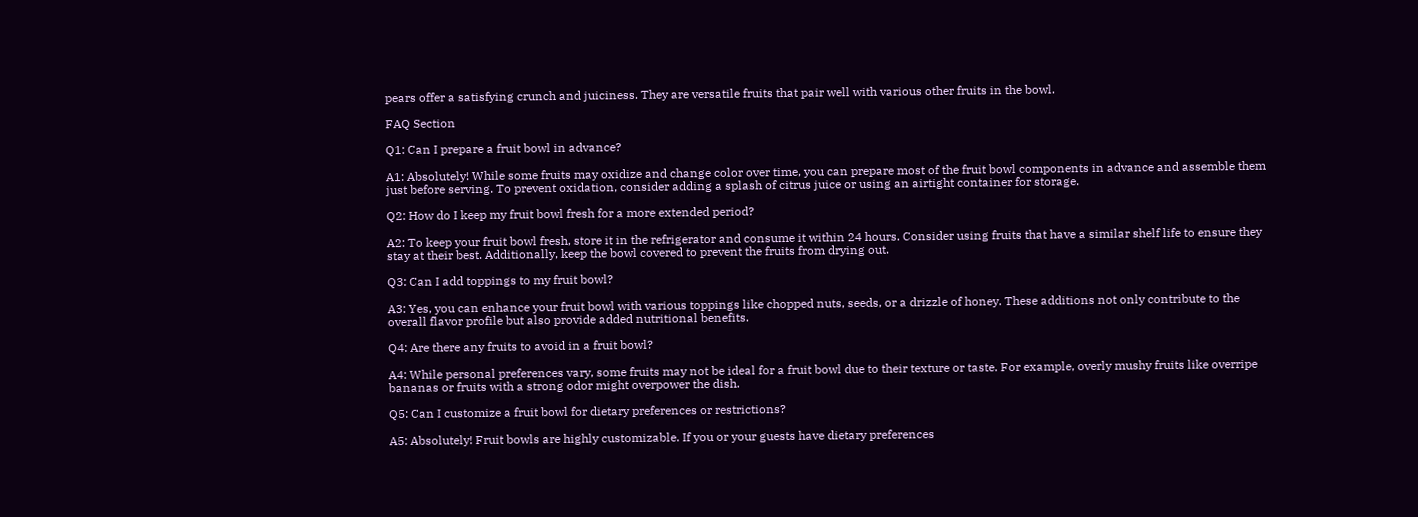pears offer a satisfying crunch and juiciness. They are versatile fruits that pair well with various other fruits in the bowl.

FAQ Section

Q1: Can I prepare a fruit bowl in advance?

A1: Absolutely! While some fruits may oxidize and change color over time, you can prepare most of the fruit bowl components in advance and assemble them just before serving. To prevent oxidation, consider adding a splash of citrus juice or using an airtight container for storage.

Q2: How do I keep my fruit bowl fresh for a more extended period?

A2: To keep your fruit bowl fresh, store it in the refrigerator and consume it within 24 hours. Consider using fruits that have a similar shelf life to ensure they stay at their best. Additionally, keep the bowl covered to prevent the fruits from drying out.

Q3: Can I add toppings to my fruit bowl?

A3: Yes, you can enhance your fruit bowl with various toppings like chopped nuts, seeds, or a drizzle of honey. These additions not only contribute to the overall flavor profile but also provide added nutritional benefits.

Q4: Are there any fruits to avoid in a fruit bowl?

A4: While personal preferences vary, some fruits may not be ideal for a fruit bowl due to their texture or taste. For example, overly mushy fruits like overripe bananas or fruits with a strong odor might overpower the dish.

Q5: Can I customize a fruit bowl for dietary preferences or restrictions?

A5: Absolutely! Fruit bowls are highly customizable. If you or your guests have dietary preferences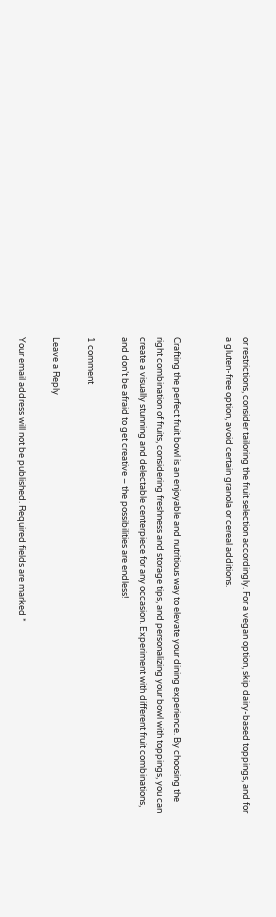or restrictions, consider tailoring the fruit selection accordingly. For a vegan option, skip dairy-based toppings, and for a gluten-free option, avoid certain granola or cereal additions.


Crafting the perfect fruit bowl is an enjoyable and nutritious way to elevate your dining experience. By choosing the right combination of fruits, considering freshness and storage tips, and personalizing your bowl with toppings, you can create a visually stunning and delectable centerpiece for any occasion. Experiment with different fruit combinations, and don’t be afraid to get creative – the possibilities are endless!

1 comment

Leave a Reply

Your email address will not be published. Required fields are marked *